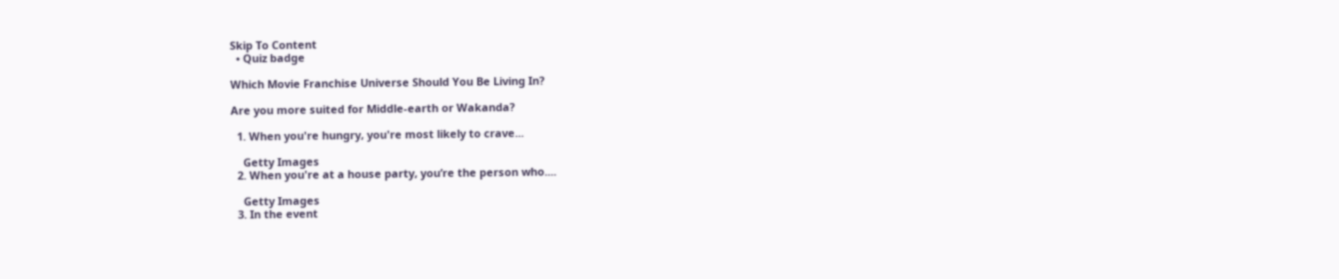Skip To Content
  • Quiz badge

Which Movie Franchise Universe Should You Be Living In?

Are you more suited for Middle-earth or Wakanda?

  1. When you're hungry, you're most likely to crave...

    Getty Images
  2. When you're at a house party, you’re the person who....

    Getty Images
  3. In the event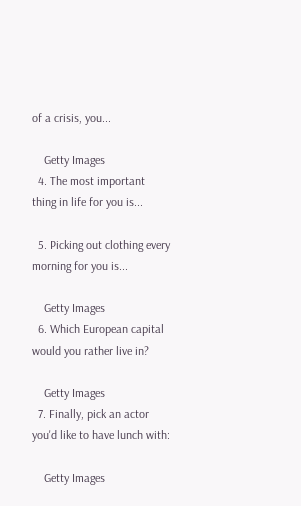of a crisis, you...

    Getty Images
  4. The most important thing in life for you is...

  5. Picking out clothing every morning for you is...

    Getty Images
  6. Which European capital would you rather live in?

    Getty Images
  7. Finally, pick an actor you'd like to have lunch with:

    Getty Images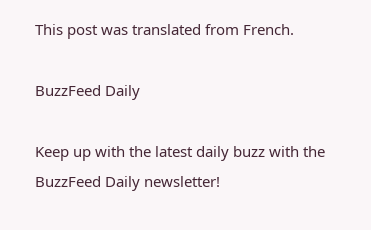This post was translated from French.

BuzzFeed Daily

Keep up with the latest daily buzz with the BuzzFeed Daily newsletter!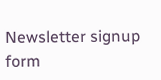Newsletter signup form